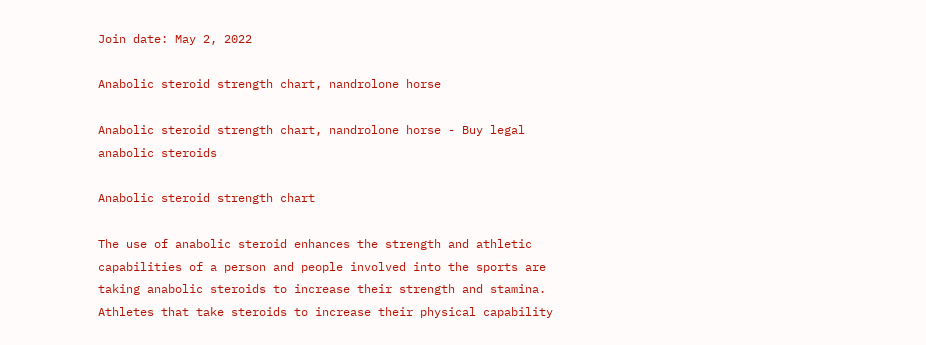Join date: May 2, 2022

Anabolic steroid strength chart, nandrolone horse

Anabolic steroid strength chart, nandrolone horse - Buy legal anabolic steroids

Anabolic steroid strength chart

The use of anabolic steroid enhances the strength and athletic capabilities of a person and people involved into the sports are taking anabolic steroids to increase their strength and stamina. Athletes that take steroids to increase their physical capability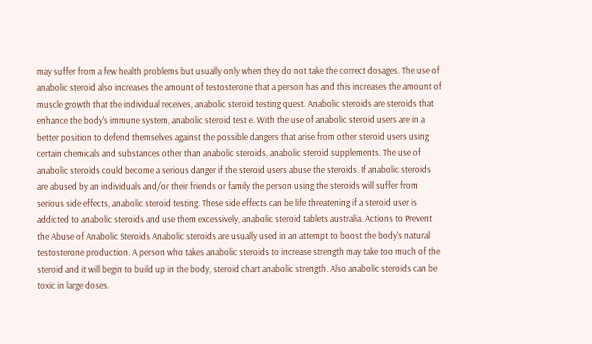may suffer from a few health problems but usually only when they do not take the correct dosages. The use of anabolic steroid also increases the amount of testosterone that a person has and this increases the amount of muscle growth that the individual receives, anabolic steroid testing quest. Anabolic steroids are steroids that enhance the body's immune system, anabolic steroid test e. With the use of anabolic steroid users are in a better position to defend themselves against the possible dangers that arise from other steroid users using certain chemicals and substances other than anabolic steroids, anabolic steroid supplements. The use of anabolic steroids could become a serious danger if the steroid users abuse the steroids. If anabolic steroids are abused by an individuals and/or their friends or family the person using the steroids will suffer from serious side effects, anabolic steroid testing. These side effects can be life threatening if a steroid user is addicted to anabolic steroids and use them excessively, anabolic steroid tablets australia. Actions to Prevent the Abuse of Anabolic Steroids Anabolic steroids are usually used in an attempt to boost the body's natural testosterone production. A person who takes anabolic steroids to increase strength may take too much of the steroid and it will begin to build up in the body, steroid chart anabolic strength. Also anabolic steroids can be toxic in large doses.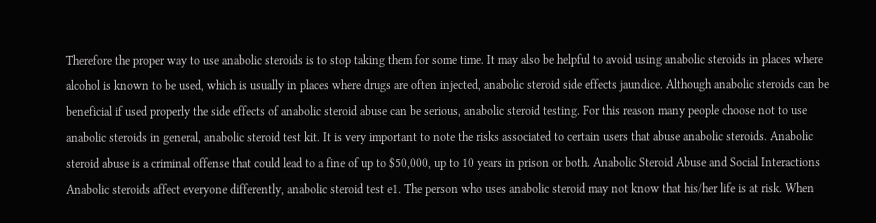Therefore the proper way to use anabolic steroids is to stop taking them for some time. It may also be helpful to avoid using anabolic steroids in places where alcohol is known to be used, which is usually in places where drugs are often injected, anabolic steroid side effects jaundice. Although anabolic steroids can be beneficial if used properly the side effects of anabolic steroid abuse can be serious, anabolic steroid testing. For this reason many people choose not to use anabolic steroids in general, anabolic steroid test kit. It is very important to note the risks associated to certain users that abuse anabolic steroids. Anabolic steroid abuse is a criminal offense that could lead to a fine of up to $50,000, up to 10 years in prison or both. Anabolic Steroid Abuse and Social Interactions Anabolic steroids affect everyone differently, anabolic steroid test e1. The person who uses anabolic steroid may not know that his/her life is at risk. When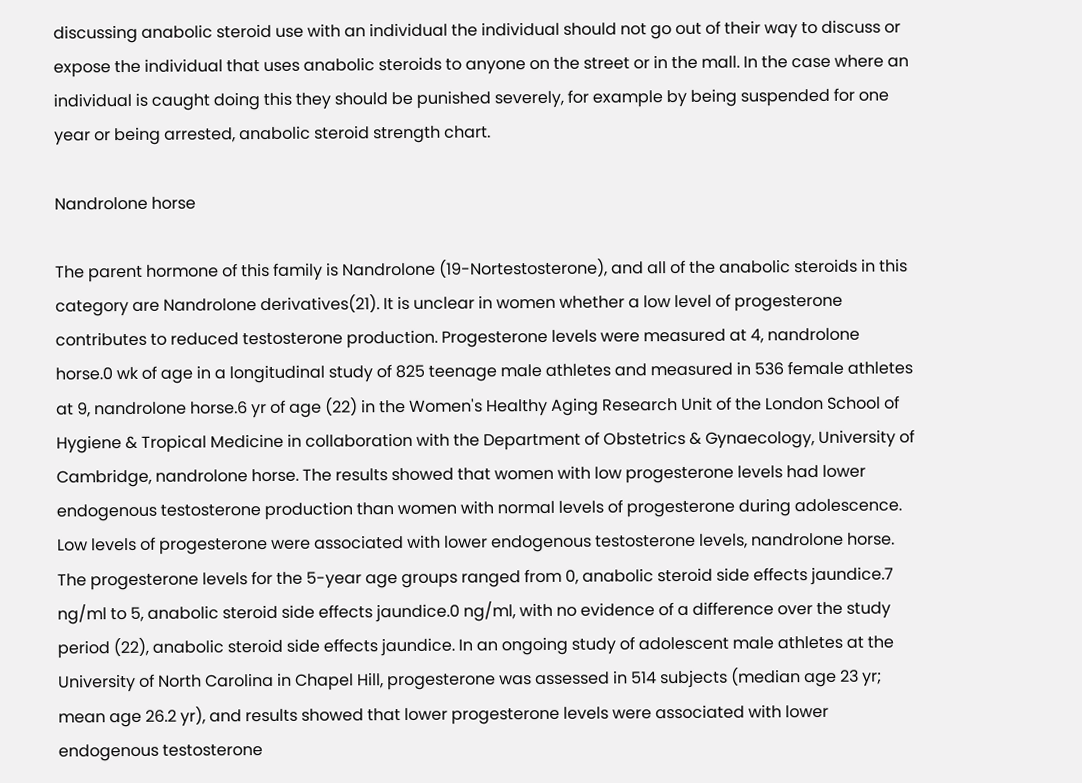discussing anabolic steroid use with an individual the individual should not go out of their way to discuss or expose the individual that uses anabolic steroids to anyone on the street or in the mall. In the case where an individual is caught doing this they should be punished severely, for example by being suspended for one year or being arrested, anabolic steroid strength chart.

Nandrolone horse

The parent hormone of this family is Nandrolone (19-Nortestosterone), and all of the anabolic steroids in this category are Nandrolone derivatives(21). It is unclear in women whether a low level of progesterone contributes to reduced testosterone production. Progesterone levels were measured at 4, nandrolone horse.0 wk of age in a longitudinal study of 825 teenage male athletes and measured in 536 female athletes at 9, nandrolone horse.6 yr of age (22) in the Women's Healthy Aging Research Unit of the London School of Hygiene & Tropical Medicine in collaboration with the Department of Obstetrics & Gynaecology, University of Cambridge, nandrolone horse. The results showed that women with low progesterone levels had lower endogenous testosterone production than women with normal levels of progesterone during adolescence. Low levels of progesterone were associated with lower endogenous testosterone levels, nandrolone horse. The progesterone levels for the 5-year age groups ranged from 0, anabolic steroid side effects jaundice.7 ng/ml to 5, anabolic steroid side effects jaundice.0 ng/ml, with no evidence of a difference over the study period (22), anabolic steroid side effects jaundice. In an ongoing study of adolescent male athletes at the University of North Carolina in Chapel Hill, progesterone was assessed in 514 subjects (median age 23 yr; mean age 26.2 yr), and results showed that lower progesterone levels were associated with lower endogenous testosterone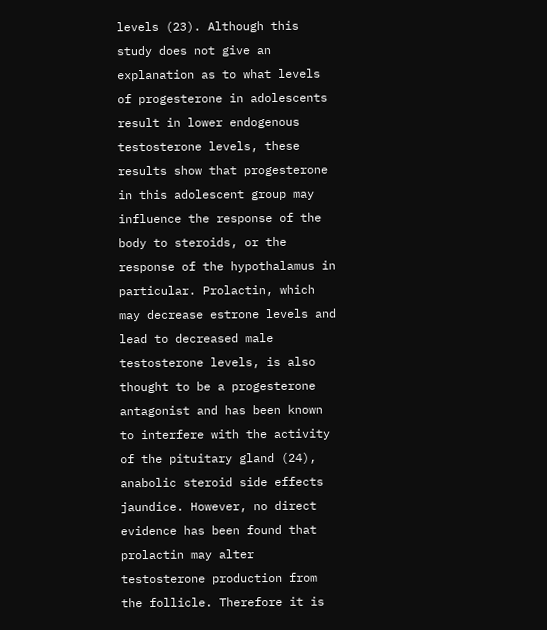levels (23). Although this study does not give an explanation as to what levels of progesterone in adolescents result in lower endogenous testosterone levels, these results show that progesterone in this adolescent group may influence the response of the body to steroids, or the response of the hypothalamus in particular. Prolactin, which may decrease estrone levels and lead to decreased male testosterone levels, is also thought to be a progesterone antagonist and has been known to interfere with the activity of the pituitary gland (24), anabolic steroid side effects jaundice. However, no direct evidence has been found that prolactin may alter testosterone production from the follicle. Therefore it is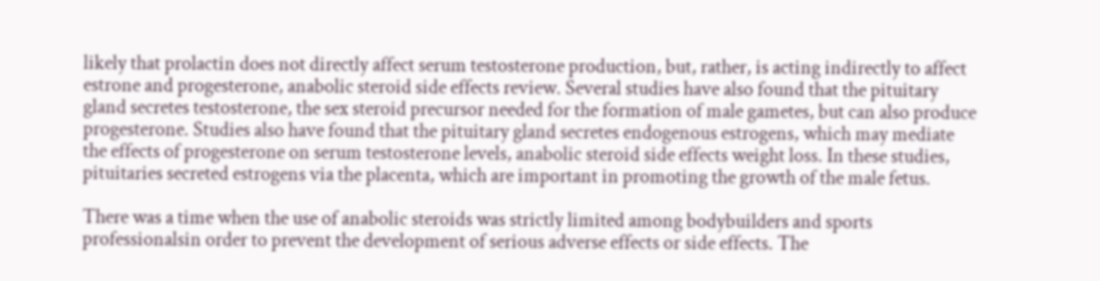likely that prolactin does not directly affect serum testosterone production, but, rather, is acting indirectly to affect estrone and progesterone, anabolic steroid side effects review. Several studies have also found that the pituitary gland secretes testosterone, the sex steroid precursor needed for the formation of male gametes, but can also produce progesterone. Studies also have found that the pituitary gland secretes endogenous estrogens, which may mediate the effects of progesterone on serum testosterone levels, anabolic steroid side effects weight loss. In these studies, pituitaries secreted estrogens via the placenta, which are important in promoting the growth of the male fetus.

There was a time when the use of anabolic steroids was strictly limited among bodybuilders and sports professionalsin order to prevent the development of serious adverse effects or side effects. The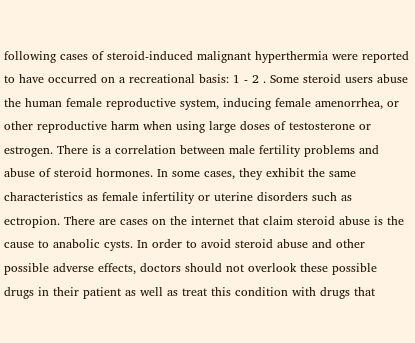following cases of steroid-induced malignant hyperthermia were reported to have occurred on a recreational basis: 1 - 2 . Some steroid users abuse the human female reproductive system, inducing female amenorrhea, or other reproductive harm when using large doses of testosterone or estrogen. There is a correlation between male fertility problems and abuse of steroid hormones. In some cases, they exhibit the same characteristics as female infertility or uterine disorders such as ectropion. There are cases on the internet that claim steroid abuse is the cause to anabolic cysts. In order to avoid steroid abuse and other possible adverse effects, doctors should not overlook these possible drugs in their patient as well as treat this condition with drugs that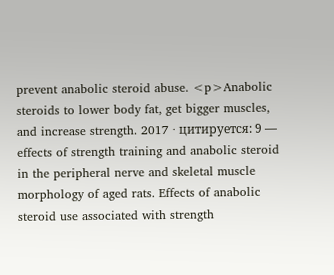prevent anabolic steroid abuse. <p>Anabolic steroids to lower body fat, get bigger muscles, and increase strength. 2017 · цитируется: 9 — effects of strength training and anabolic steroid in the peripheral nerve and skeletal muscle morphology of aged rats. Effects of anabolic steroid use associated with strength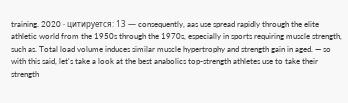training. 2020 · цитируется: 13 — consequently, aas use spread rapidly through the elite athletic world from the 1950s through the 1970s, especially in sports requiring muscle strength, such as. Total load volume induces similar muscle hypertrophy and strength gain in aged. — so with this said, let's take a look at the best anabolics top-strength athletes use to take their strength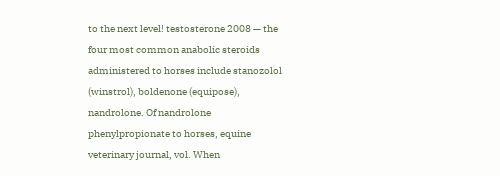to the next level! testosterone 2008 — the four most common anabolic steroids administered to horses include stanozolol (winstrol), boldenone (equipose), nandrolone. Of nandrolone phenylpropionate to horses, equine veterinary journal, vol. When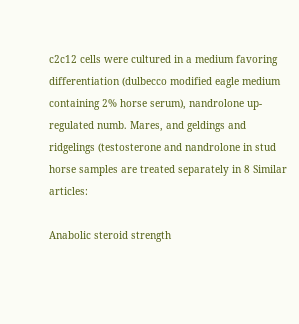c2c12 cells were cultured in a medium favoring differentiation (dulbecco modified eagle medium containing 2% horse serum), nandrolone up-regulated numb. Mares, and geldings and ridgelings (testosterone and nandrolone in stud horse samples are treated separately in 8 Similar articles:

Anabolic steroid strength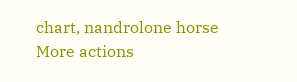chart, nandrolone horse
More actions